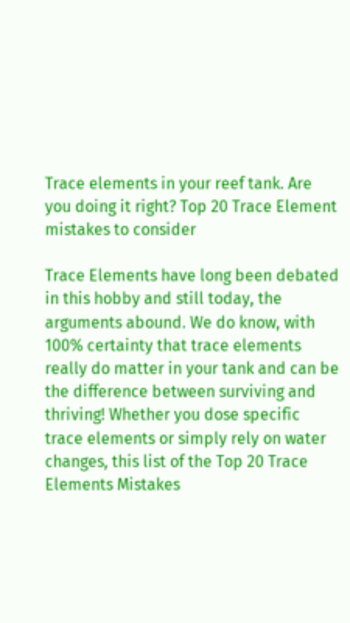Trace elements in your reef tank. Are you doing it right? Top 20 Trace Element mistakes to consider

Trace Elements have long been debated in this hobby and still today, the arguments abound. We do know, with 100% certainty that trace elements really do matter in your tank and can be the difference between surviving and thriving! Whether you dose specific trace elements or simply rely on water changes, this list of the Top 20 Trace Elements Mistakes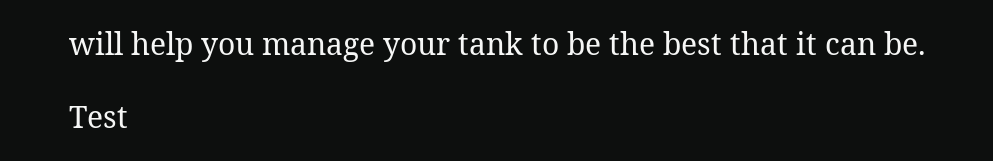will help you manage your tank to be the best that it can be.

Test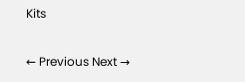Kits

← Previous Next →